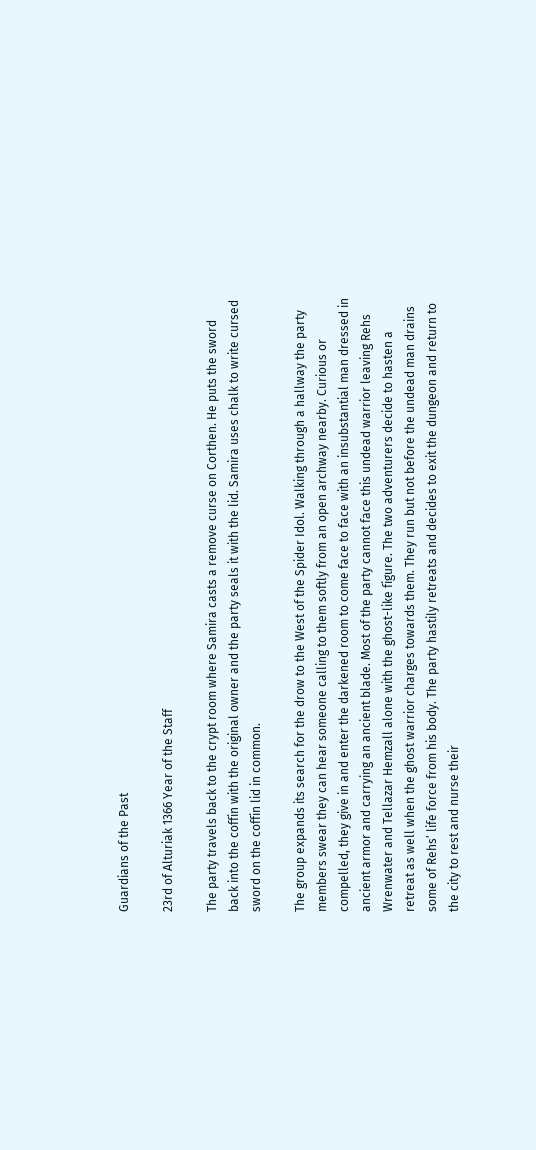Guardians of the Past

23rd of Alturiak 1366 Year of the Staff

The party travels back to the crypt room where Samira casts a remove curse on Corthen. He puts the sword back into the coffin with the original owner and the party seals it with the lid. Samira uses chalk to write cursed sword on the coffin lid in common.

The group expands its search for the drow to the West of the Spider Idol. Walking through a hallway the party members swear they can hear someone calling to them softly from an open archway nearby. Curious or compelled, they give in and enter the darkened room to come face to face with an insubstantial man dressed in ancient armor and carrying an ancient blade. Most of the party cannot face this undead warrior leaving Rehs Wrenwater and Tellazar Hemzall alone with the ghost-like figure. The two adventurers decide to hasten a retreat as well when the ghost warrior charges towards them. They run but not before the undead man drains some of Rehs’ life force from his body. The party hastily retreats and decides to exit the dungeon and return to the city to rest and nurse their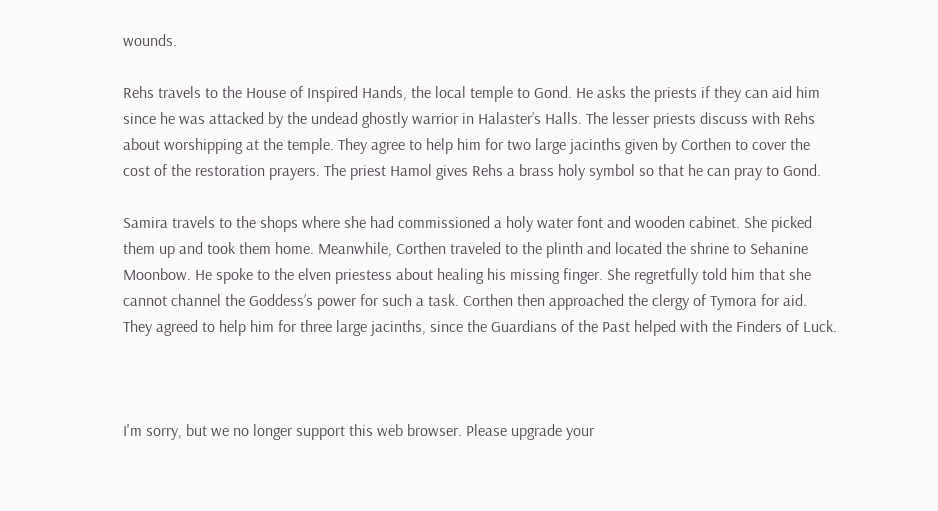wounds.

Rehs travels to the House of Inspired Hands, the local temple to Gond. He asks the priests if they can aid him since he was attacked by the undead ghostly warrior in Halaster’s Halls. The lesser priests discuss with Rehs about worshipping at the temple. They agree to help him for two large jacinths given by Corthen to cover the cost of the restoration prayers. The priest Hamol gives Rehs a brass holy symbol so that he can pray to Gond.

Samira travels to the shops where she had commissioned a holy water font and wooden cabinet. She picked them up and took them home. Meanwhile, Corthen traveled to the plinth and located the shrine to Sehanine Moonbow. He spoke to the elven priestess about healing his missing finger. She regretfully told him that she cannot channel the Goddess’s power for such a task. Corthen then approached the clergy of Tymora for aid. They agreed to help him for three large jacinths, since the Guardians of the Past helped with the Finders of Luck.



I'm sorry, but we no longer support this web browser. Please upgrade your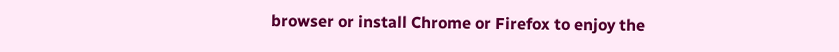browser or install Chrome or Firefox to enjoy the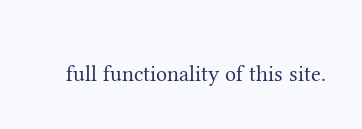full functionality of this site.